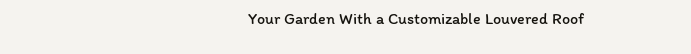Your Garden With a Customizable Louvered Roof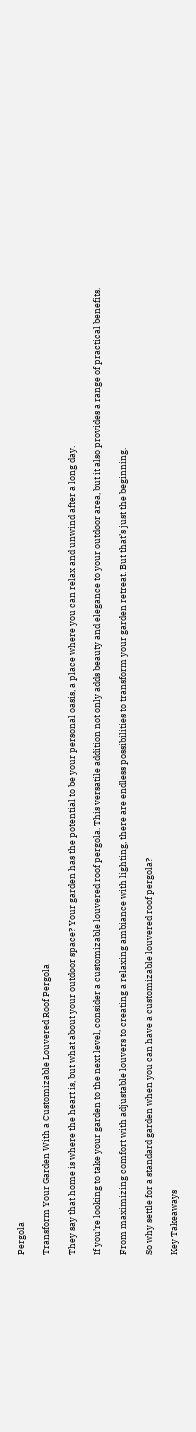Pergola

Transform Your Garden With a Customizable Louvered Roof Pergola

They say that home is where the heart is, but what about your outdoor space? Your garden has the potential to be your personal oasis, a place where you can relax and unwind after a long day.

If you’re looking to take your garden to the next level, consider a customizable louvered roof pergola. This versatile addition not only adds beauty and elegance to your outdoor area, but it also provides a range of practical benefits.

From maximizing comfort with adjustable louvers to creating a relaxing ambiance with lighting, there are endless possibilities to transform your garden retreat. But that’s just the beginning.

So why settle for a standard garden when you can have a customizable louvered roof pergola?

Key Takeaways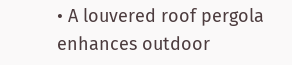• A louvered roof pergola enhances outdoor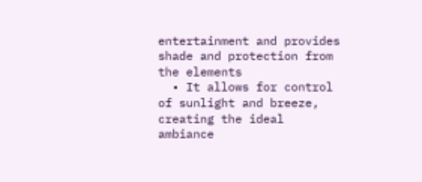entertainment and provides shade and protection from the elements
  • It allows for control of sunlight and breeze, creating the ideal ambiance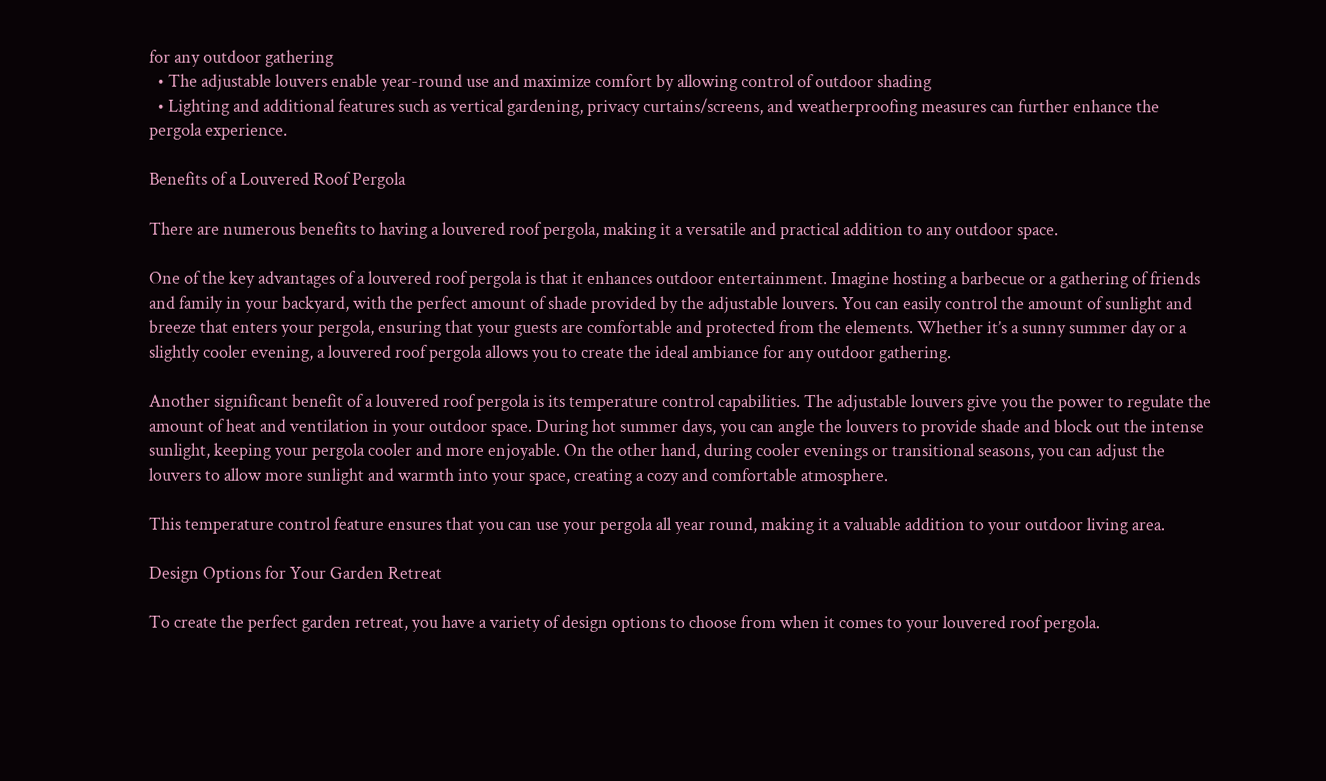for any outdoor gathering
  • The adjustable louvers enable year-round use and maximize comfort by allowing control of outdoor shading
  • Lighting and additional features such as vertical gardening, privacy curtains/screens, and weatherproofing measures can further enhance the pergola experience.

Benefits of a Louvered Roof Pergola

There are numerous benefits to having a louvered roof pergola, making it a versatile and practical addition to any outdoor space.

One of the key advantages of a louvered roof pergola is that it enhances outdoor entertainment. Imagine hosting a barbecue or a gathering of friends and family in your backyard, with the perfect amount of shade provided by the adjustable louvers. You can easily control the amount of sunlight and breeze that enters your pergola, ensuring that your guests are comfortable and protected from the elements. Whether it’s a sunny summer day or a slightly cooler evening, a louvered roof pergola allows you to create the ideal ambiance for any outdoor gathering.

Another significant benefit of a louvered roof pergola is its temperature control capabilities. The adjustable louvers give you the power to regulate the amount of heat and ventilation in your outdoor space. During hot summer days, you can angle the louvers to provide shade and block out the intense sunlight, keeping your pergola cooler and more enjoyable. On the other hand, during cooler evenings or transitional seasons, you can adjust the louvers to allow more sunlight and warmth into your space, creating a cozy and comfortable atmosphere.

This temperature control feature ensures that you can use your pergola all year round, making it a valuable addition to your outdoor living area.

Design Options for Your Garden Retreat

To create the perfect garden retreat, you have a variety of design options to choose from when it comes to your louvered roof pergola.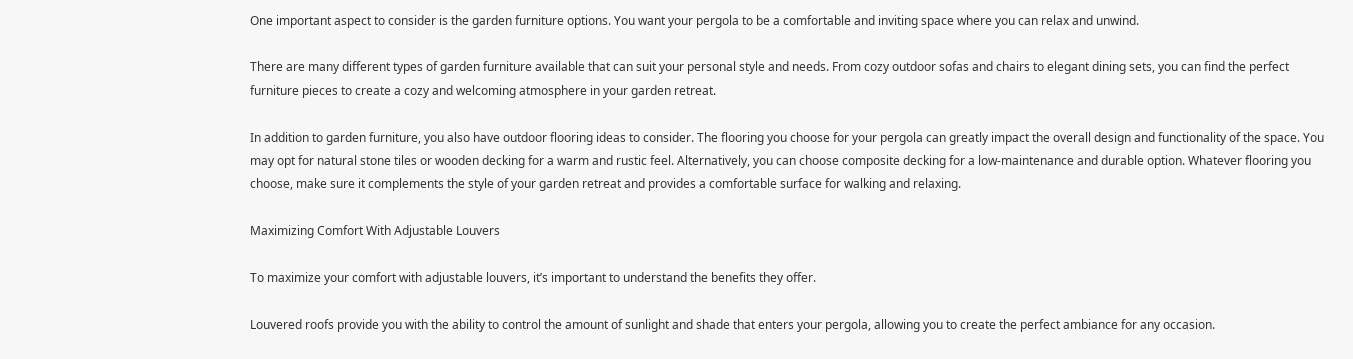One important aspect to consider is the garden furniture options. You want your pergola to be a comfortable and inviting space where you can relax and unwind.

There are many different types of garden furniture available that can suit your personal style and needs. From cozy outdoor sofas and chairs to elegant dining sets, you can find the perfect furniture pieces to create a cozy and welcoming atmosphere in your garden retreat.

In addition to garden furniture, you also have outdoor flooring ideas to consider. The flooring you choose for your pergola can greatly impact the overall design and functionality of the space. You may opt for natural stone tiles or wooden decking for a warm and rustic feel. Alternatively, you can choose composite decking for a low-maintenance and durable option. Whatever flooring you choose, make sure it complements the style of your garden retreat and provides a comfortable surface for walking and relaxing.

Maximizing Comfort With Adjustable Louvers

To maximize your comfort with adjustable louvers, it’s important to understand the benefits they offer.

Louvered roofs provide you with the ability to control the amount of sunlight and shade that enters your pergola, allowing you to create the perfect ambiance for any occasion.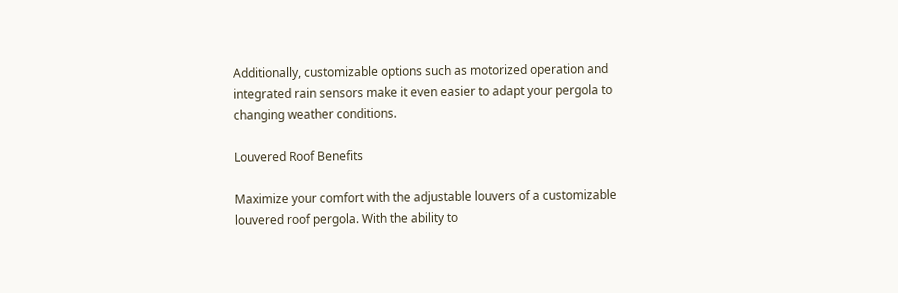Additionally, customizable options such as motorized operation and integrated rain sensors make it even easier to adapt your pergola to changing weather conditions.

Louvered Roof Benefits

Maximize your comfort with the adjustable louvers of a customizable louvered roof pergola. With the ability to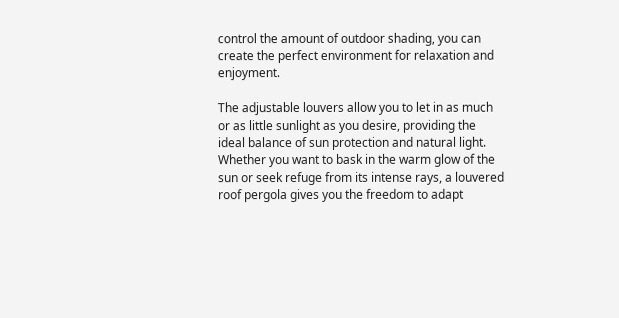control the amount of outdoor shading, you can create the perfect environment for relaxation and enjoyment.

The adjustable louvers allow you to let in as much or as little sunlight as you desire, providing the ideal balance of sun protection and natural light. Whether you want to bask in the warm glow of the sun or seek refuge from its intense rays, a louvered roof pergola gives you the freedom to adapt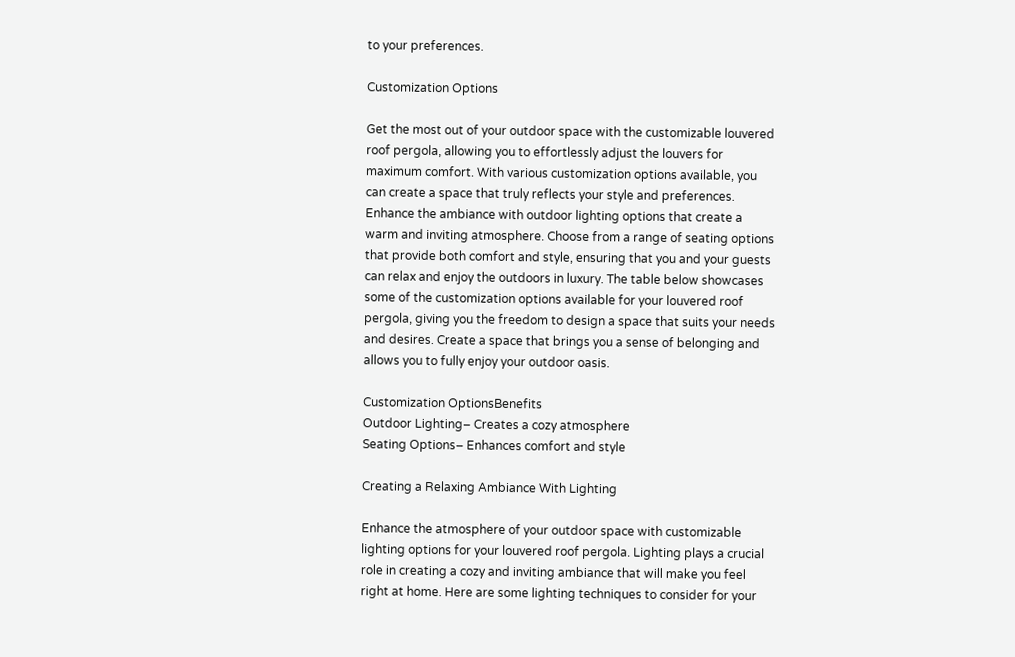to your preferences.

Customization Options

Get the most out of your outdoor space with the customizable louvered roof pergola, allowing you to effortlessly adjust the louvers for maximum comfort. With various customization options available, you can create a space that truly reflects your style and preferences. Enhance the ambiance with outdoor lighting options that create a warm and inviting atmosphere. Choose from a range of seating options that provide both comfort and style, ensuring that you and your guests can relax and enjoy the outdoors in luxury. The table below showcases some of the customization options available for your louvered roof pergola, giving you the freedom to design a space that suits your needs and desires. Create a space that brings you a sense of belonging and allows you to fully enjoy your outdoor oasis.

Customization OptionsBenefits
Outdoor Lighting– Creates a cozy atmosphere
Seating Options– Enhances comfort and style

Creating a Relaxing Ambiance With Lighting

Enhance the atmosphere of your outdoor space with customizable lighting options for your louvered roof pergola. Lighting plays a crucial role in creating a cozy and inviting ambiance that will make you feel right at home. Here are some lighting techniques to consider for your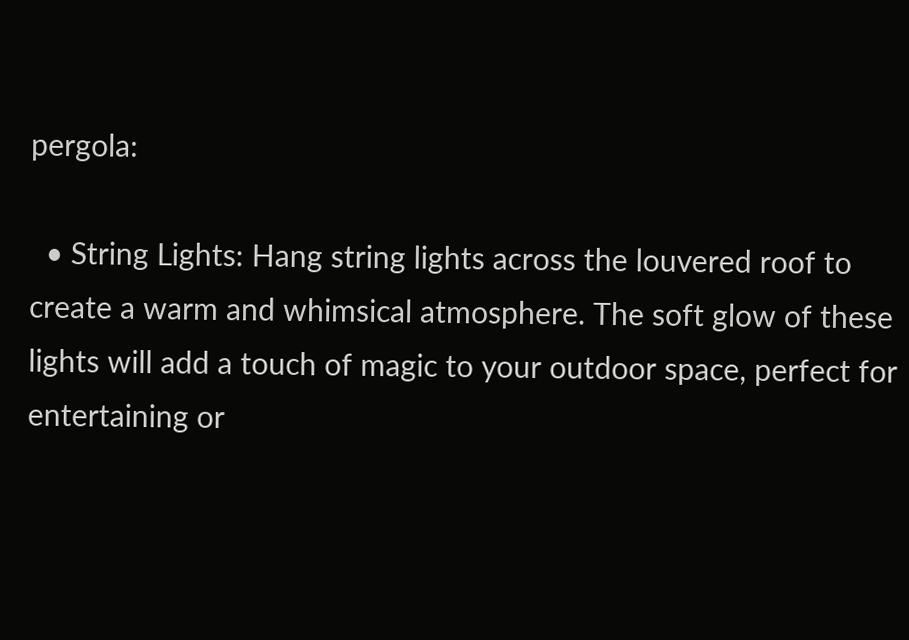pergola:

  • String Lights: Hang string lights across the louvered roof to create a warm and whimsical atmosphere. The soft glow of these lights will add a touch of magic to your outdoor space, perfect for entertaining or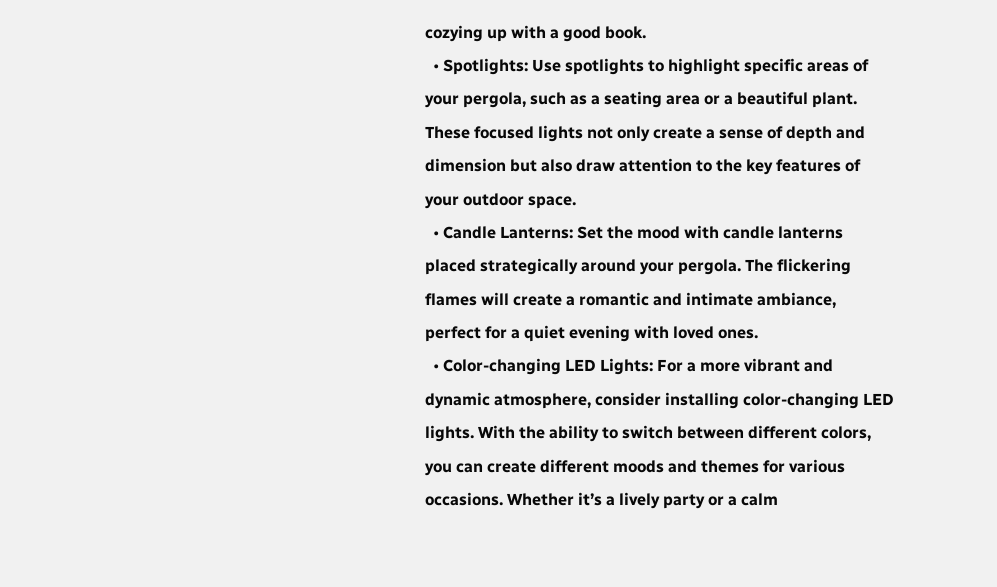cozying up with a good book.
  • Spotlights: Use spotlights to highlight specific areas of your pergola, such as a seating area or a beautiful plant. These focused lights not only create a sense of depth and dimension but also draw attention to the key features of your outdoor space.
  • Candle Lanterns: Set the mood with candle lanterns placed strategically around your pergola. The flickering flames will create a romantic and intimate ambiance, perfect for a quiet evening with loved ones.
  • Color-changing LED Lights: For a more vibrant and dynamic atmosphere, consider installing color-changing LED lights. With the ability to switch between different colors, you can create different moods and themes for various occasions. Whether it’s a lively party or a calm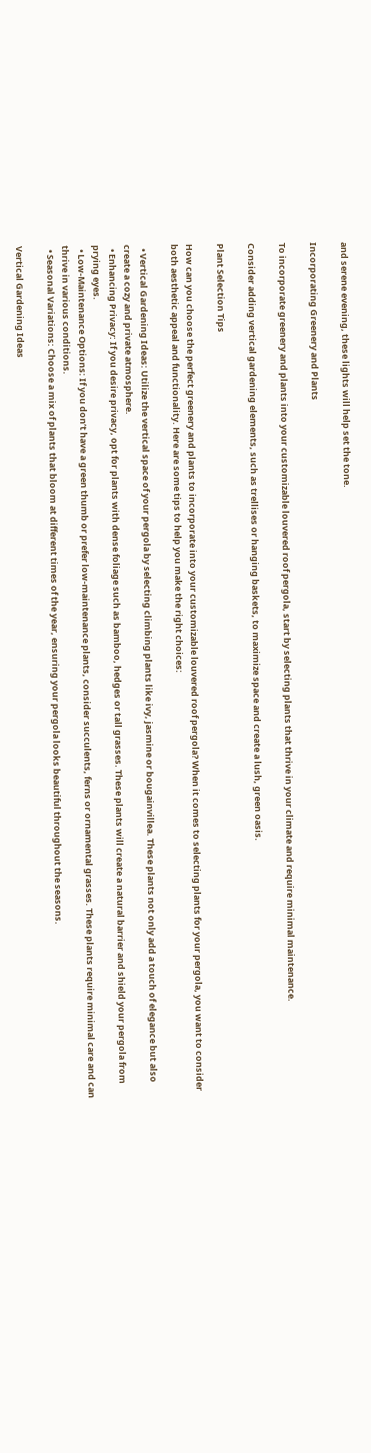and serene evening, these lights will help set the tone.

Incorporating Greenery and Plants

To incorporate greenery and plants into your customizable louvered roof pergola, start by selecting plants that thrive in your climate and require minimal maintenance.

Consider adding vertical gardening elements, such as trellises or hanging baskets, to maximize space and create a lush, green oasis.

Plant Selection Tips

How can you choose the perfect greenery and plants to incorporate into your customizable louvered roof pergola? When it comes to selecting plants for your pergola, you want to consider both aesthetic appeal and functionality. Here are some tips to help you make the right choices:

  • Vertical Gardening Ideas: Utilize the vertical space of your pergola by selecting climbing plants like ivy, jasmine or bougainvillea. These plants not only add a touch of elegance but also create a cozy and private atmosphere.
  • Enhancing Privacy: If you desire privacy, opt for plants with dense foliage such as bamboo, hedges or tall grasses. These plants will create a natural barrier and shield your pergola from prying eyes.
  • Low-Maintenance Options: If you don’t have a green thumb or prefer low-maintenance plants, consider succulents, ferns or ornamental grasses. These plants require minimal care and can thrive in various conditions.
  • Seasonal Variations: Choose a mix of plants that bloom at different times of the year, ensuring your pergola looks beautiful throughout the seasons.

Vertical Gardening Ideas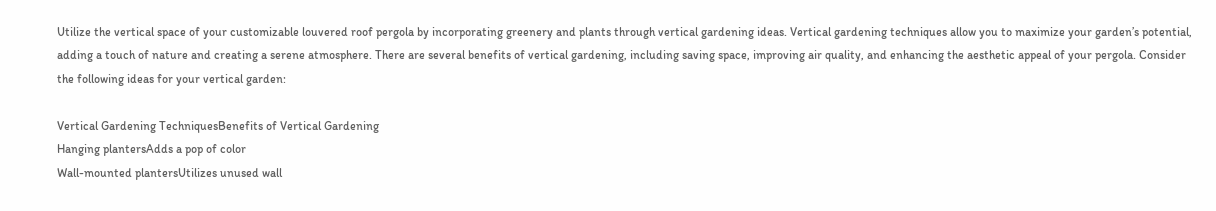Utilize the vertical space of your customizable louvered roof pergola by incorporating greenery and plants through vertical gardening ideas. Vertical gardening techniques allow you to maximize your garden’s potential, adding a touch of nature and creating a serene atmosphere. There are several benefits of vertical gardening, including saving space, improving air quality, and enhancing the aesthetic appeal of your pergola. Consider the following ideas for your vertical garden:

Vertical Gardening TechniquesBenefits of Vertical Gardening
Hanging plantersAdds a pop of color
Wall-mounted plantersUtilizes unused wall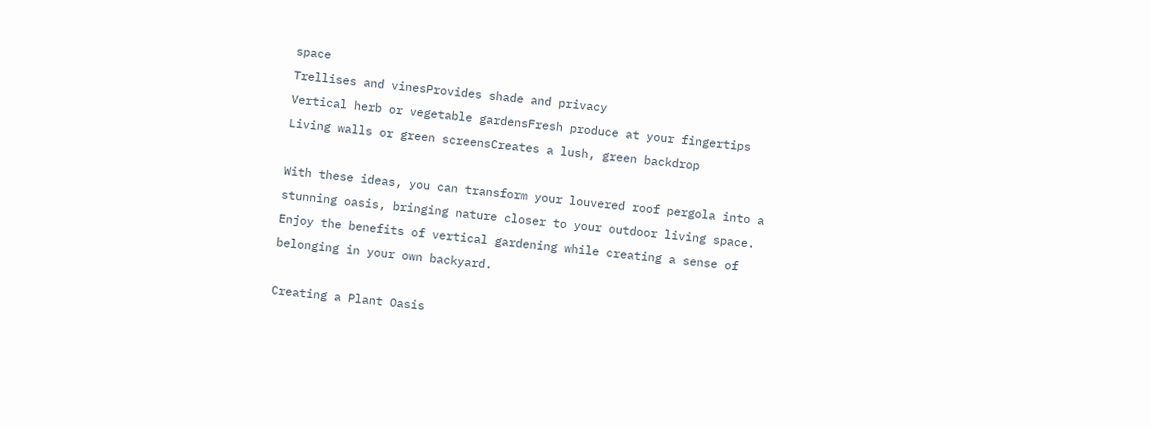space
Trellises and vinesProvides shade and privacy
Vertical herb or vegetable gardensFresh produce at your fingertips
Living walls or green screensCreates a lush, green backdrop

With these ideas, you can transform your louvered roof pergola into a stunning oasis, bringing nature closer to your outdoor living space. Enjoy the benefits of vertical gardening while creating a sense of belonging in your own backyard.

Creating a Plant Oasis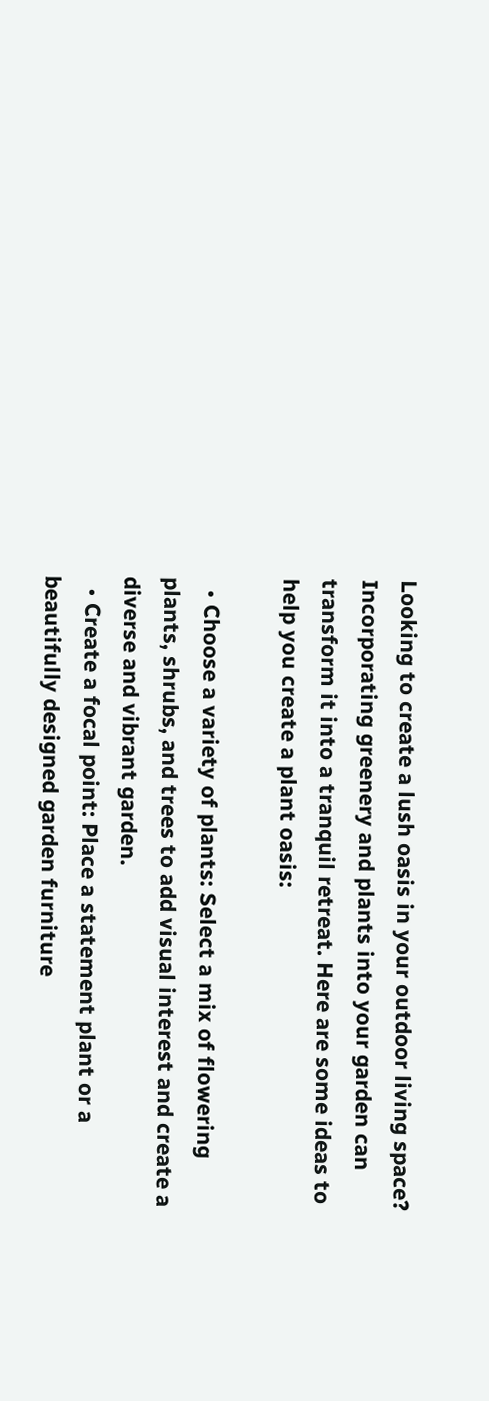Looking to create a lush oasis in your outdoor living space? Incorporating greenery and plants into your garden can transform it into a tranquil retreat. Here are some ideas to help you create a plant oasis:

  • Choose a variety of plants: Select a mix of flowering plants, shrubs, and trees to add visual interest and create a diverse and vibrant garden.
  • Create a focal point: Place a statement plant or a beautifully designed garden furniture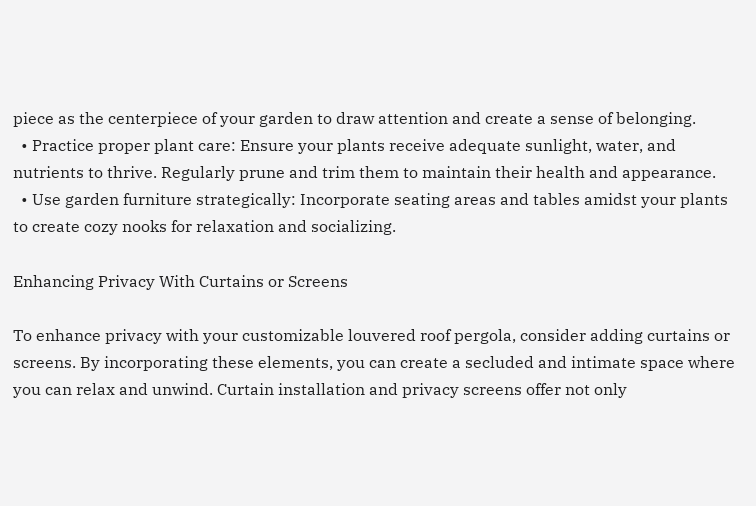piece as the centerpiece of your garden to draw attention and create a sense of belonging.
  • Practice proper plant care: Ensure your plants receive adequate sunlight, water, and nutrients to thrive. Regularly prune and trim them to maintain their health and appearance.
  • Use garden furniture strategically: Incorporate seating areas and tables amidst your plants to create cozy nooks for relaxation and socializing.

Enhancing Privacy With Curtains or Screens

To enhance privacy with your customizable louvered roof pergola, consider adding curtains or screens. By incorporating these elements, you can create a secluded and intimate space where you can relax and unwind. Curtain installation and privacy screens offer not only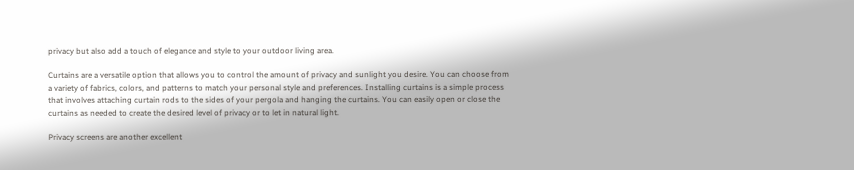privacy but also add a touch of elegance and style to your outdoor living area.

Curtains are a versatile option that allows you to control the amount of privacy and sunlight you desire. You can choose from a variety of fabrics, colors, and patterns to match your personal style and preferences. Installing curtains is a simple process that involves attaching curtain rods to the sides of your pergola and hanging the curtains. You can easily open or close the curtains as needed to create the desired level of privacy or to let in natural light.

Privacy screens are another excellent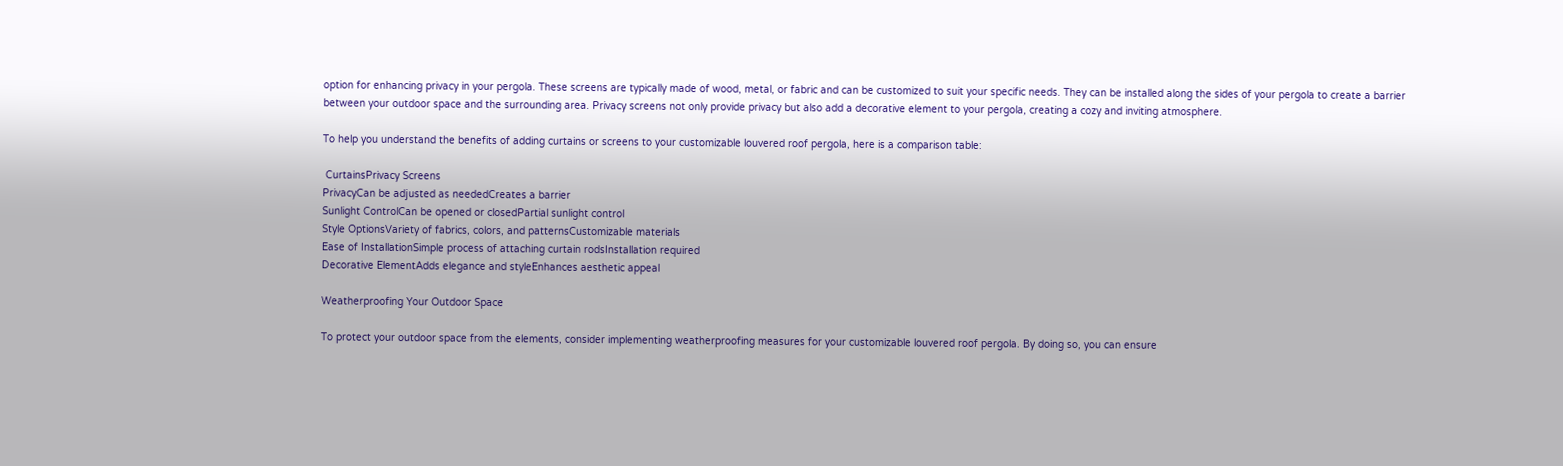option for enhancing privacy in your pergola. These screens are typically made of wood, metal, or fabric and can be customized to suit your specific needs. They can be installed along the sides of your pergola to create a barrier between your outdoor space and the surrounding area. Privacy screens not only provide privacy but also add a decorative element to your pergola, creating a cozy and inviting atmosphere.

To help you understand the benefits of adding curtains or screens to your customizable louvered roof pergola, here is a comparison table:

 CurtainsPrivacy Screens
PrivacyCan be adjusted as neededCreates a barrier
Sunlight ControlCan be opened or closedPartial sunlight control
Style OptionsVariety of fabrics, colors, and patternsCustomizable materials
Ease of InstallationSimple process of attaching curtain rodsInstallation required
Decorative ElementAdds elegance and styleEnhances aesthetic appeal

Weatherproofing Your Outdoor Space

To protect your outdoor space from the elements, consider implementing weatherproofing measures for your customizable louvered roof pergola. By doing so, you can ensure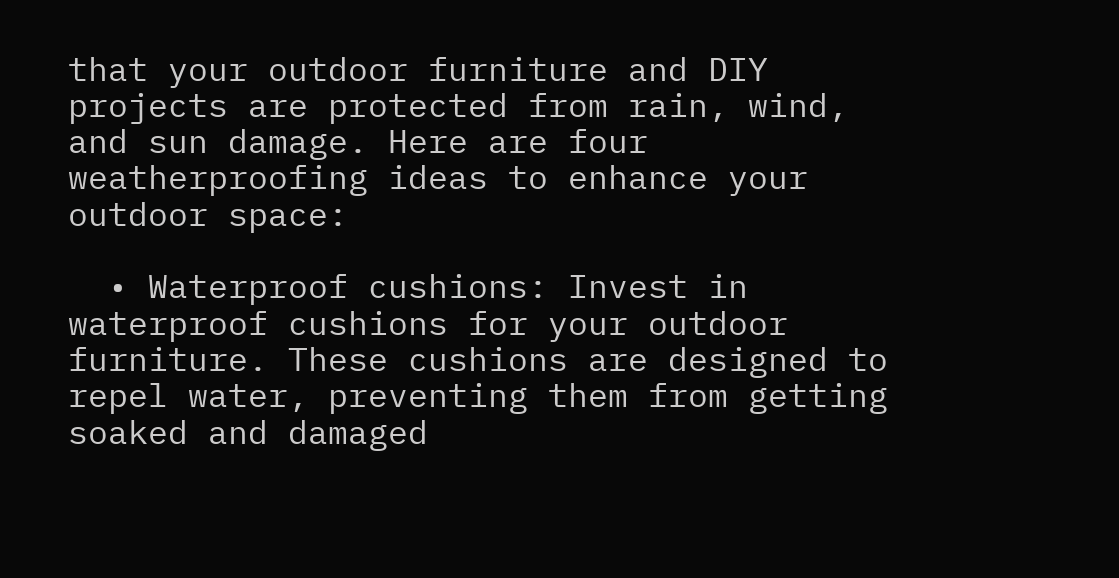that your outdoor furniture and DIY projects are protected from rain, wind, and sun damage. Here are four weatherproofing ideas to enhance your outdoor space:

  • Waterproof cushions: Invest in waterproof cushions for your outdoor furniture. These cushions are designed to repel water, preventing them from getting soaked and damaged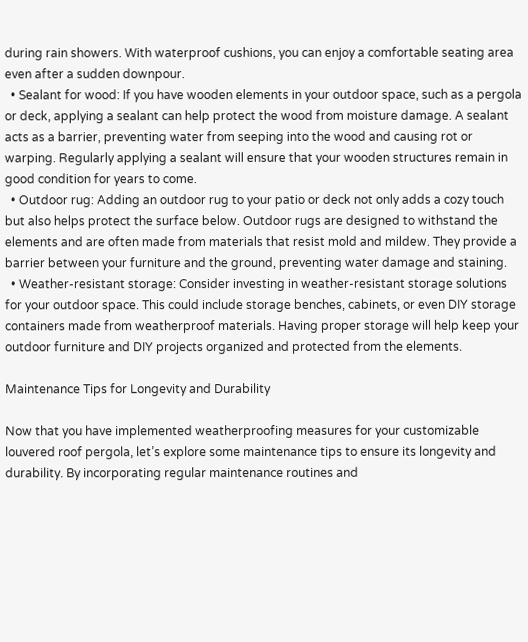during rain showers. With waterproof cushions, you can enjoy a comfortable seating area even after a sudden downpour.
  • Sealant for wood: If you have wooden elements in your outdoor space, such as a pergola or deck, applying a sealant can help protect the wood from moisture damage. A sealant acts as a barrier, preventing water from seeping into the wood and causing rot or warping. Regularly applying a sealant will ensure that your wooden structures remain in good condition for years to come.
  • Outdoor rug: Adding an outdoor rug to your patio or deck not only adds a cozy touch but also helps protect the surface below. Outdoor rugs are designed to withstand the elements and are often made from materials that resist mold and mildew. They provide a barrier between your furniture and the ground, preventing water damage and staining.
  • Weather-resistant storage: Consider investing in weather-resistant storage solutions for your outdoor space. This could include storage benches, cabinets, or even DIY storage containers made from weatherproof materials. Having proper storage will help keep your outdoor furniture and DIY projects organized and protected from the elements.

Maintenance Tips for Longevity and Durability

Now that you have implemented weatherproofing measures for your customizable louvered roof pergola, let’s explore some maintenance tips to ensure its longevity and durability. By incorporating regular maintenance routines and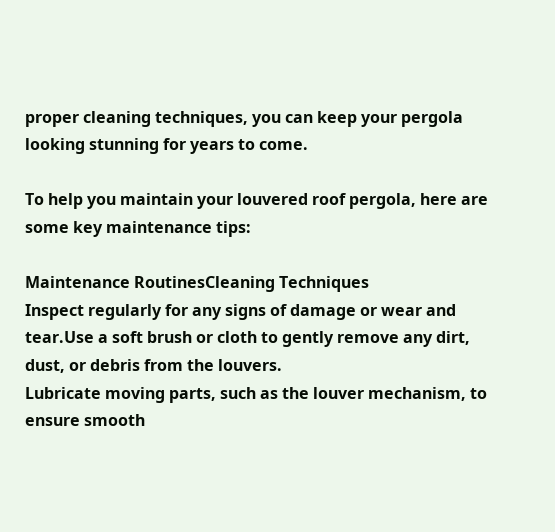proper cleaning techniques, you can keep your pergola looking stunning for years to come.

To help you maintain your louvered roof pergola, here are some key maintenance tips:

Maintenance RoutinesCleaning Techniques
Inspect regularly for any signs of damage or wear and tear.Use a soft brush or cloth to gently remove any dirt, dust, or debris from the louvers.
Lubricate moving parts, such as the louver mechanism, to ensure smooth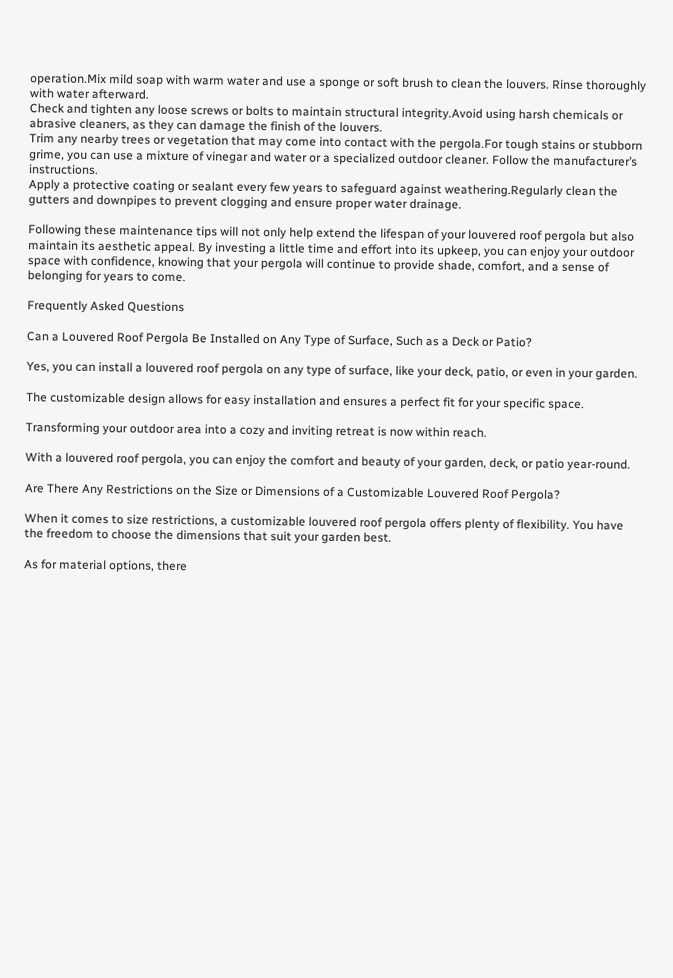operation.Mix mild soap with warm water and use a sponge or soft brush to clean the louvers. Rinse thoroughly with water afterward.
Check and tighten any loose screws or bolts to maintain structural integrity.Avoid using harsh chemicals or abrasive cleaners, as they can damage the finish of the louvers.
Trim any nearby trees or vegetation that may come into contact with the pergola.For tough stains or stubborn grime, you can use a mixture of vinegar and water or a specialized outdoor cleaner. Follow the manufacturer’s instructions.
Apply a protective coating or sealant every few years to safeguard against weathering.Regularly clean the gutters and downpipes to prevent clogging and ensure proper water drainage.

Following these maintenance tips will not only help extend the lifespan of your louvered roof pergola but also maintain its aesthetic appeal. By investing a little time and effort into its upkeep, you can enjoy your outdoor space with confidence, knowing that your pergola will continue to provide shade, comfort, and a sense of belonging for years to come.

Frequently Asked Questions

Can a Louvered Roof Pergola Be Installed on Any Type of Surface, Such as a Deck or Patio?

Yes, you can install a louvered roof pergola on any type of surface, like your deck, patio, or even in your garden.

The customizable design allows for easy installation and ensures a perfect fit for your specific space.

Transforming your outdoor area into a cozy and inviting retreat is now within reach.

With a louvered roof pergola, you can enjoy the comfort and beauty of your garden, deck, or patio year-round.

Are There Any Restrictions on the Size or Dimensions of a Customizable Louvered Roof Pergola?

When it comes to size restrictions, a customizable louvered roof pergola offers plenty of flexibility. You have the freedom to choose the dimensions that suit your garden best.

As for material options, there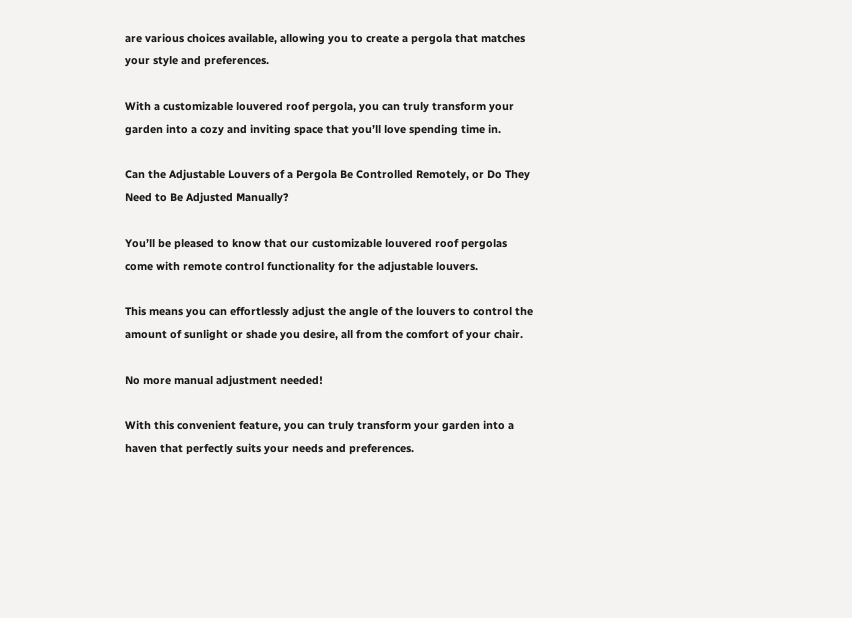are various choices available, allowing you to create a pergola that matches your style and preferences.

With a customizable louvered roof pergola, you can truly transform your garden into a cozy and inviting space that you’ll love spending time in.

Can the Adjustable Louvers of a Pergola Be Controlled Remotely, or Do They Need to Be Adjusted Manually?

You’ll be pleased to know that our customizable louvered roof pergolas come with remote control functionality for the adjustable louvers.

This means you can effortlessly adjust the angle of the louvers to control the amount of sunlight or shade you desire, all from the comfort of your chair.

No more manual adjustment needed!

With this convenient feature, you can truly transform your garden into a haven that perfectly suits your needs and preferences.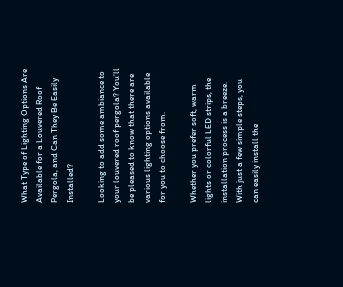What Type of Lighting Options Are Available for a Louvered Roof Pergola, and Can They Be Easily Installed?

Looking to add some ambiance to your louvered roof pergola? You’ll be pleased to know that there are various lighting options available for you to choose from.

Whether you prefer soft, warm lights or colorful LED strips, the installation process is a breeze. With just a few simple steps, you can easily install the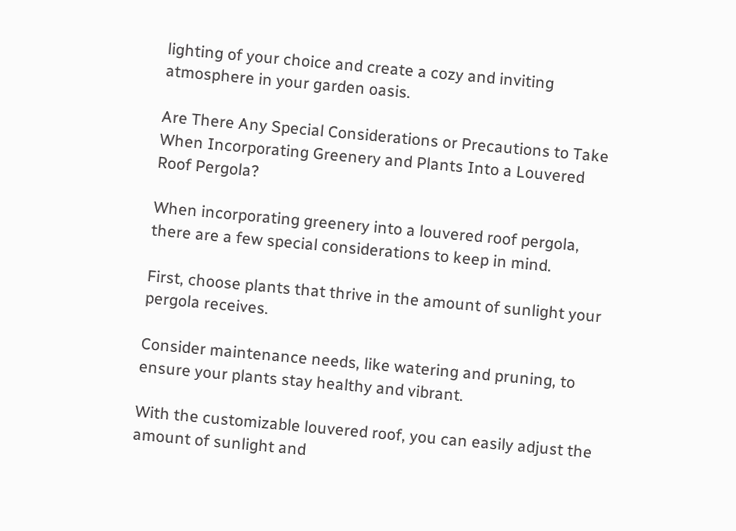lighting of your choice and create a cozy and inviting atmosphere in your garden oasis.

Are There Any Special Considerations or Precautions to Take When Incorporating Greenery and Plants Into a Louvered Roof Pergola?

When incorporating greenery into a louvered roof pergola, there are a few special considerations to keep in mind.

First, choose plants that thrive in the amount of sunlight your pergola receives.

Consider maintenance needs, like watering and pruning, to ensure your plants stay healthy and vibrant.

With the customizable louvered roof, you can easily adjust the amount of sunlight and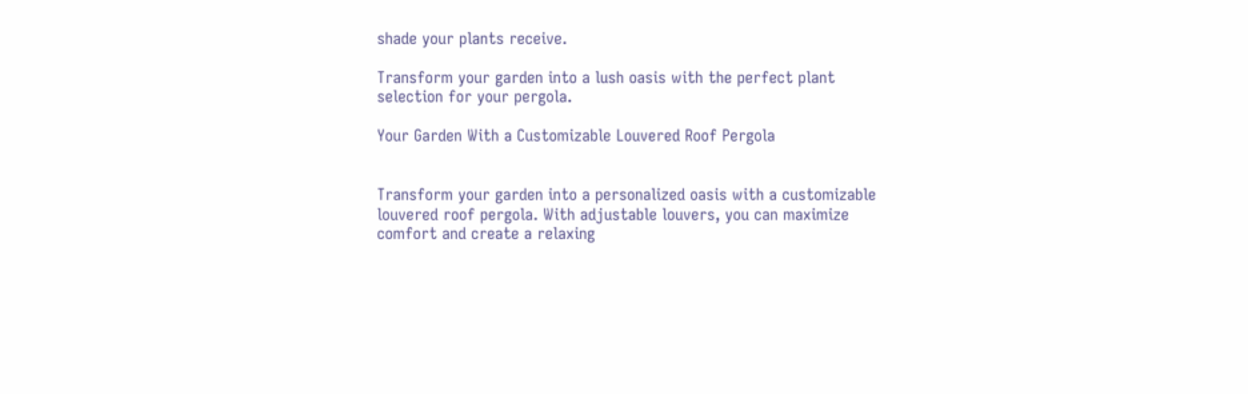shade your plants receive.

Transform your garden into a lush oasis with the perfect plant selection for your pergola.

Your Garden With a Customizable Louvered Roof Pergola


Transform your garden into a personalized oasis with a customizable louvered roof pergola. With adjustable louvers, you can maximize comfort and create a relaxing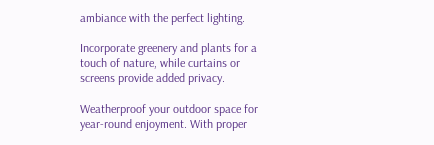ambiance with the perfect lighting.

Incorporate greenery and plants for a touch of nature, while curtains or screens provide added privacy.

Weatherproof your outdoor space for year-round enjoyment. With proper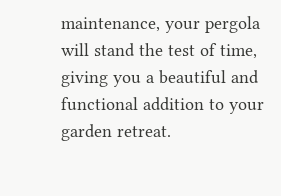maintenance, your pergola will stand the test of time, giving you a beautiful and functional addition to your garden retreat.